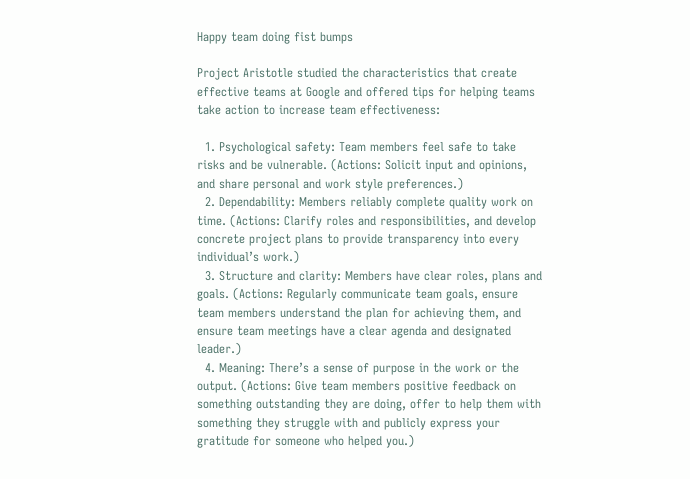Happy team doing fist bumps

Project Aristotle studied the characteristics that create effective teams at Google and offered tips for helping teams take action to increase team effectiveness:

  1. Psychological safety: Team members feel safe to take risks and be vulnerable. (Actions: Solicit input and opinions, and share personal and work style preferences.)
  2. Dependability: Members reliably complete quality work on time. (Actions: Clarify roles and responsibilities, and develop concrete project plans to provide transparency into every individual’s work.)
  3. Structure and clarity: Members have clear roles, plans and goals. (Actions: Regularly communicate team goals, ensure team members understand the plan for achieving them, and ensure team meetings have a clear agenda and designated leader.)
  4. Meaning: There’s a sense of purpose in the work or the output. (Actions: Give team members positive feedback on something outstanding they are doing, offer to help them with something they struggle with and publicly express your gratitude for someone who helped you.)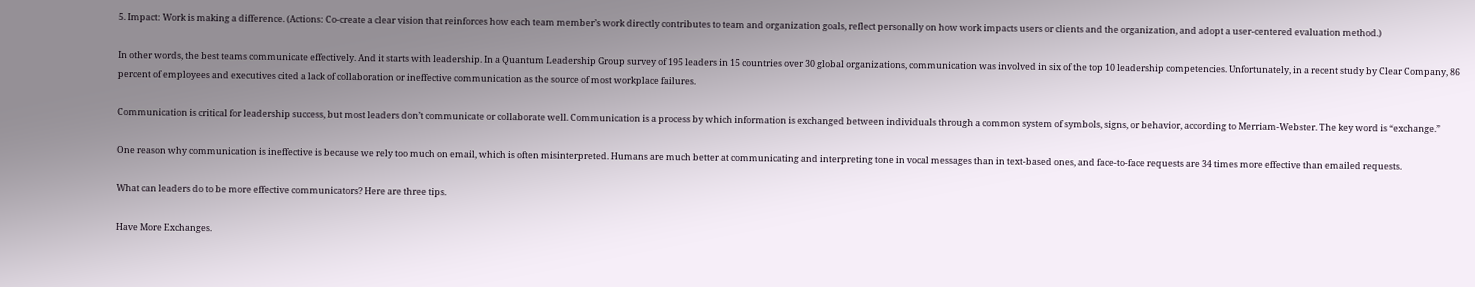5. Impact: Work is making a difference. (Actions: Co-create a clear vision that reinforces how each team member’s work directly contributes to team and organization goals, reflect personally on how work impacts users or clients and the organization, and adopt a user-centered evaluation method.)

In other words, the best teams communicate effectively. And it starts with leadership. In a Quantum Leadership Group survey of 195 leaders in 15 countries over 30 global organizations, communication was involved in six of the top 10 leadership competencies. Unfortunately, in a recent study by Clear Company, 86 percent of employees and executives cited a lack of collaboration or ineffective communication as the source of most workplace failures.

Communication is critical for leadership success, but most leaders don’t communicate or collaborate well. Communication is a process by which information is exchanged between individuals through a common system of symbols, signs, or behavior, according to Merriam-Webster. The key word is “exchange.”

One reason why communication is ineffective is because we rely too much on email, which is often misinterpreted. Humans are much better at communicating and interpreting tone in vocal messages than in text-based ones, and face-to-face requests are 34 times more effective than emailed requests.

What can leaders do to be more effective communicators? Here are three tips.

Have More Exchanges.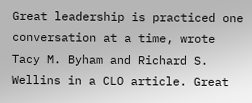Great leadership is practiced one conversation at a time, wrote Tacy M. Byham and Richard S. Wellins in a CLO article. Great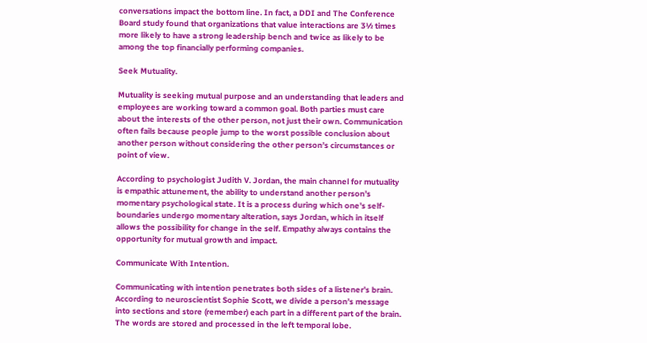conversations impact the bottom line. In fact, a DDI and The Conference Board study found that organizations that value interactions are 3½ times more likely to have a strong leadership bench and twice as likely to be among the top financially performing companies.

Seek Mutuality.

Mutuality is seeking mutual purpose and an understanding that leaders and employees are working toward a common goal. Both parties must care about the interests of the other person, not just their own. Communication often fails because people jump to the worst possible conclusion about another person without considering the other person’s circumstances or point of view.

According to psychologist Judith V. Jordan, the main channel for mutuality is empathic attunement, the ability to understand another person’s momentary psychological state. It is a process during which one’s self-boundaries undergo momentary alteration, says Jordan, which in itself allows the possibility for change in the self. Empathy always contains the opportunity for mutual growth and impact.

Communicate With Intention.

Communicating with intention penetrates both sides of a listener’s brain. According to neuroscientist Sophie Scott, we divide a person’s message into sections and store (remember) each part in a different part of the brain. The words are stored and processed in the left temporal lobe.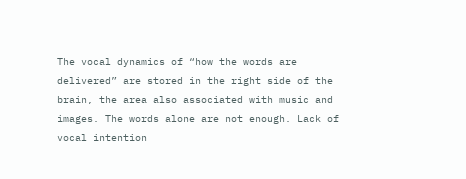The vocal dynamics of “how the words are delivered” are stored in the right side of the brain, the area also associated with music and images. The words alone are not enough. Lack of vocal intention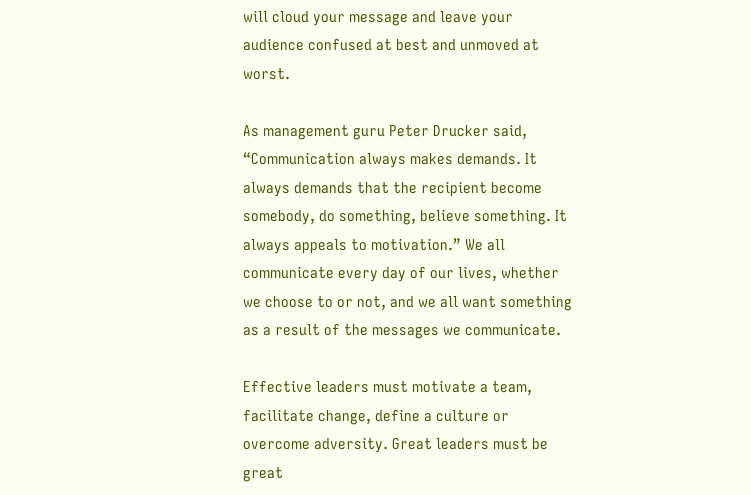will cloud your message and leave your audience confused at best and unmoved at worst.

As management guru Peter Drucker said, “Communication always makes demands. It always demands that the recipient become somebody, do something, believe something. It always appeals to motivation.” We all communicate every day of our lives, whether we choose to or not, and we all want something as a result of the messages we communicate.

Effective leaders must motivate a team, facilitate change, define a culture or overcome adversity. Great leaders must be great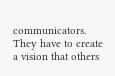communicators. They have to create a vision that others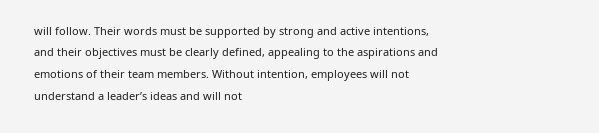will follow. Their words must be supported by strong and active intentions, and their objectives must be clearly defined, appealing to the aspirations and emotions of their team members. Without intention, employees will not understand a leader’s ideas and will not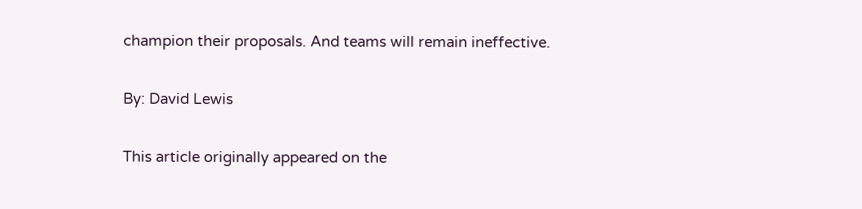champion their proposals. And teams will remain ineffective.

By: David Lewis

This article originally appeared on the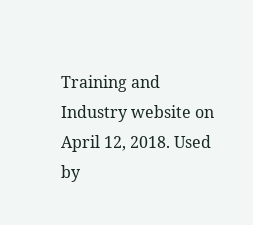Training and Industry website on April 12, 2018. Used by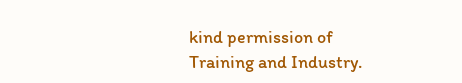kind permission of Training and Industry.